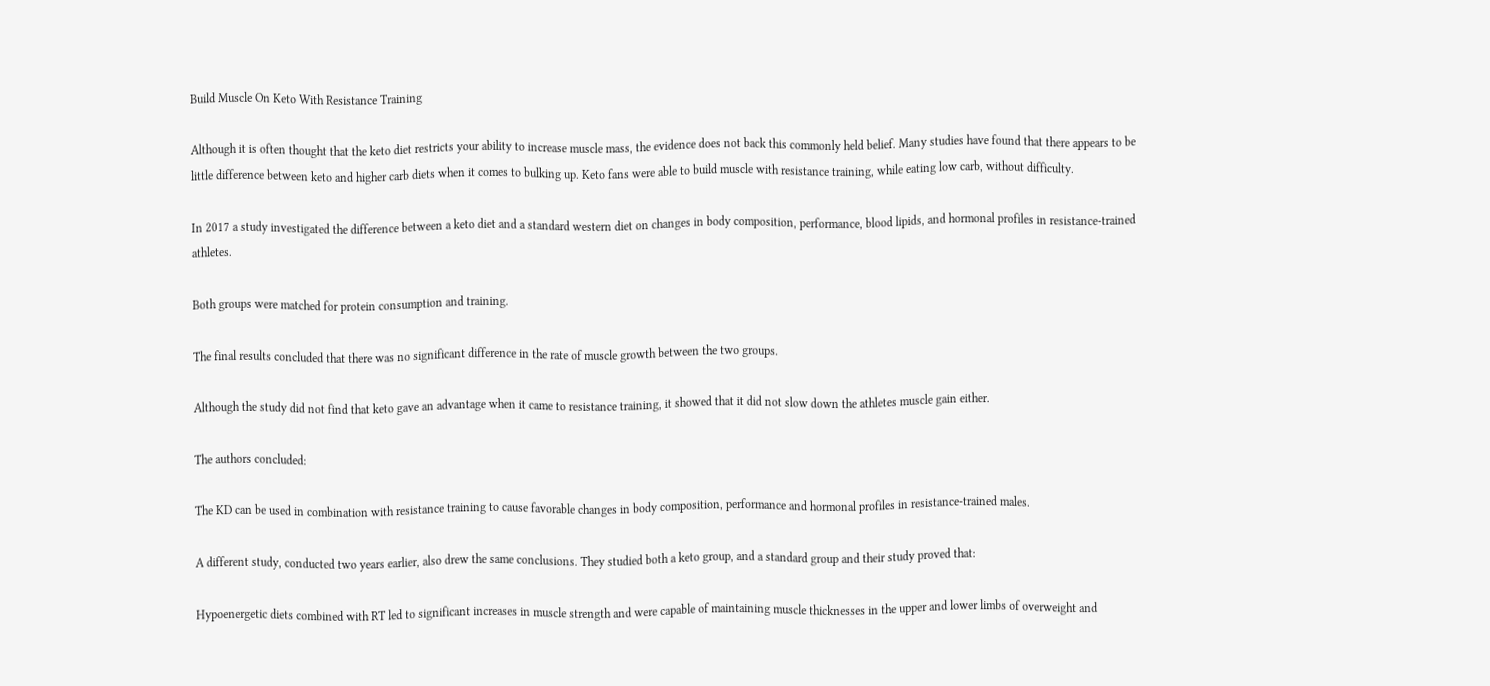Build Muscle On Keto With Resistance Training

Although it is often thought that the keto diet restricts your ability to increase muscle mass, the evidence does not back this commonly held belief. Many studies have found that there appears to be little difference between keto and higher carb diets when it comes to bulking up. Keto fans were able to build muscle with resistance training, while eating low carb, without difficulty.

In 2017 a study investigated the difference between a keto diet and a standard western diet on changes in body composition, performance, blood lipids, and hormonal profiles in resistance-trained athletes.

Both groups were matched for protein consumption and training.

The final results concluded that there was no significant difference in the rate of muscle growth between the two groups.

Although the study did not find that keto gave an advantage when it came to resistance training, it showed that it did not slow down the athletes muscle gain either.

The authors concluded:

The KD can be used in combination with resistance training to cause favorable changes in body composition, performance and hormonal profiles in resistance-trained males.

A different study, conducted two years earlier, also drew the same conclusions. They studied both a keto group, and a standard group and their study proved that:

Hypoenergetic diets combined with RT led to significant increases in muscle strength and were capable of maintaining muscle thicknesses in the upper and lower limbs of overweight and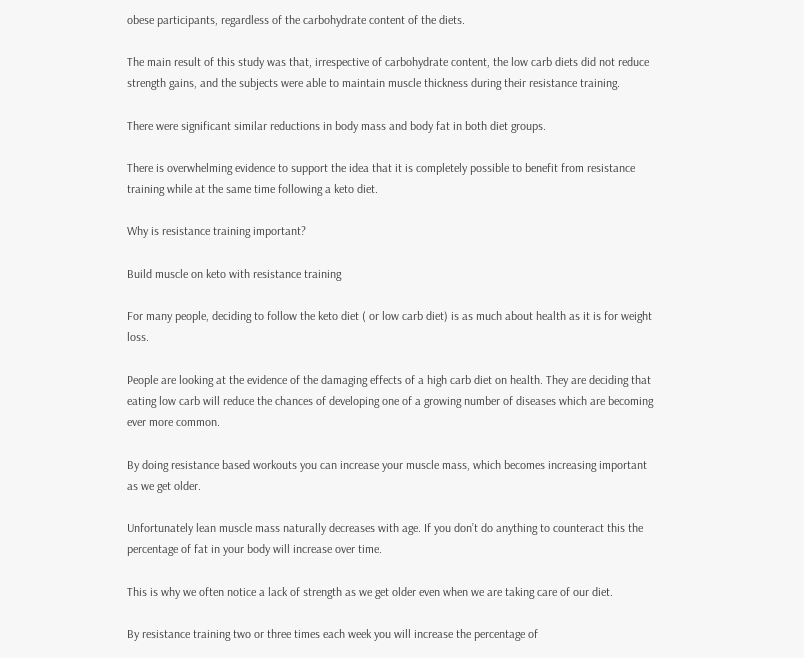obese participants, regardless of the carbohydrate content of the diets.

The main result of this study was that, irrespective of carbohydrate content, the low carb diets did not reduce strength gains, and the subjects were able to maintain muscle thickness during their resistance training.

There were significant similar reductions in body mass and body fat in both diet groups.

There is overwhelming evidence to support the idea that it is completely possible to benefit from resistance training while at the same time following a keto diet.

Why is resistance training important?

Build muscle on keto with resistance training

For many people, deciding to follow the keto diet ( or low carb diet) is as much about health as it is for weight loss.

People are looking at the evidence of the damaging effects of a high carb diet on health. They are deciding that eating low carb will reduce the chances of developing one of a growing number of diseases which are becoming ever more common.

By doing resistance based workouts you can increase your muscle mass, which becomes increasing important as we get older.

Unfortunately lean muscle mass naturally decreases with age. If you don’t do anything to counteract this the percentage of fat in your body will increase over time.

This is why we often notice a lack of strength as we get older even when we are taking care of our diet.

By resistance training two or three times each week you will increase the percentage of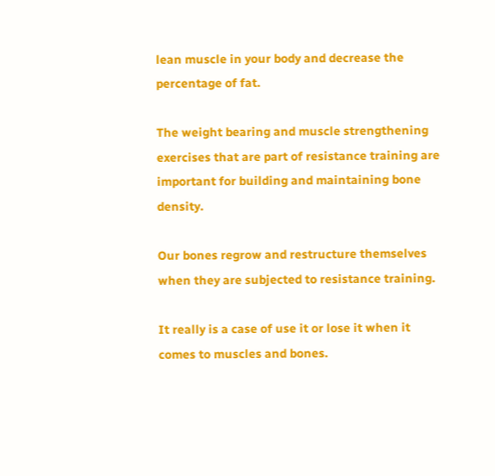lean muscle in your body and decrease the percentage of fat.

The weight bearing and muscle strengthening exercises that are part of resistance training are important for building and maintaining bone density.

Our bones regrow and restructure themselves when they are subjected to resistance training.

It really is a case of use it or lose it when it comes to muscles and bones.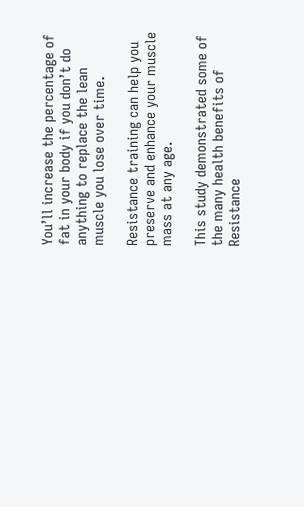You’ll increase the percentage of fat in your body if you don’t do anything to replace the lean muscle you lose over time.

Resistance training can help you preserve and enhance your muscle mass at any age.

This study demonstrated some of the many health benefits of Resistance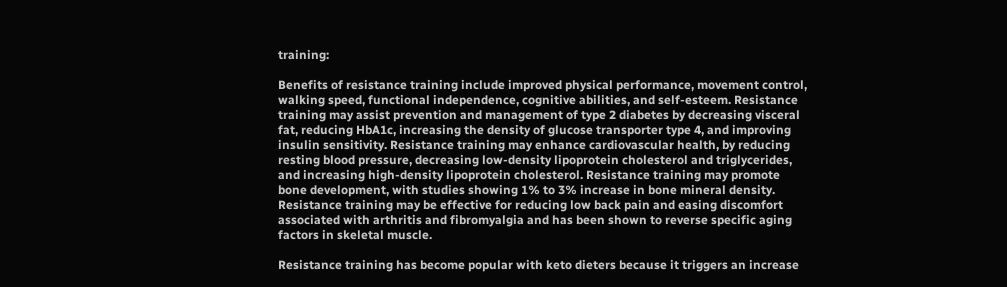training:

Benefits of resistance training include improved physical performance, movement control, walking speed, functional independence, cognitive abilities, and self-esteem. Resistance training may assist prevention and management of type 2 diabetes by decreasing visceral fat, reducing HbA1c, increasing the density of glucose transporter type 4, and improving insulin sensitivity. Resistance training may enhance cardiovascular health, by reducing resting blood pressure, decreasing low-density lipoprotein cholesterol and triglycerides, and increasing high-density lipoprotein cholesterol. Resistance training may promote bone development, with studies showing 1% to 3% increase in bone mineral density. Resistance training may be effective for reducing low back pain and easing discomfort associated with arthritis and fibromyalgia and has been shown to reverse specific aging factors in skeletal muscle.

Resistance training has become popular with keto dieters because it triggers an increase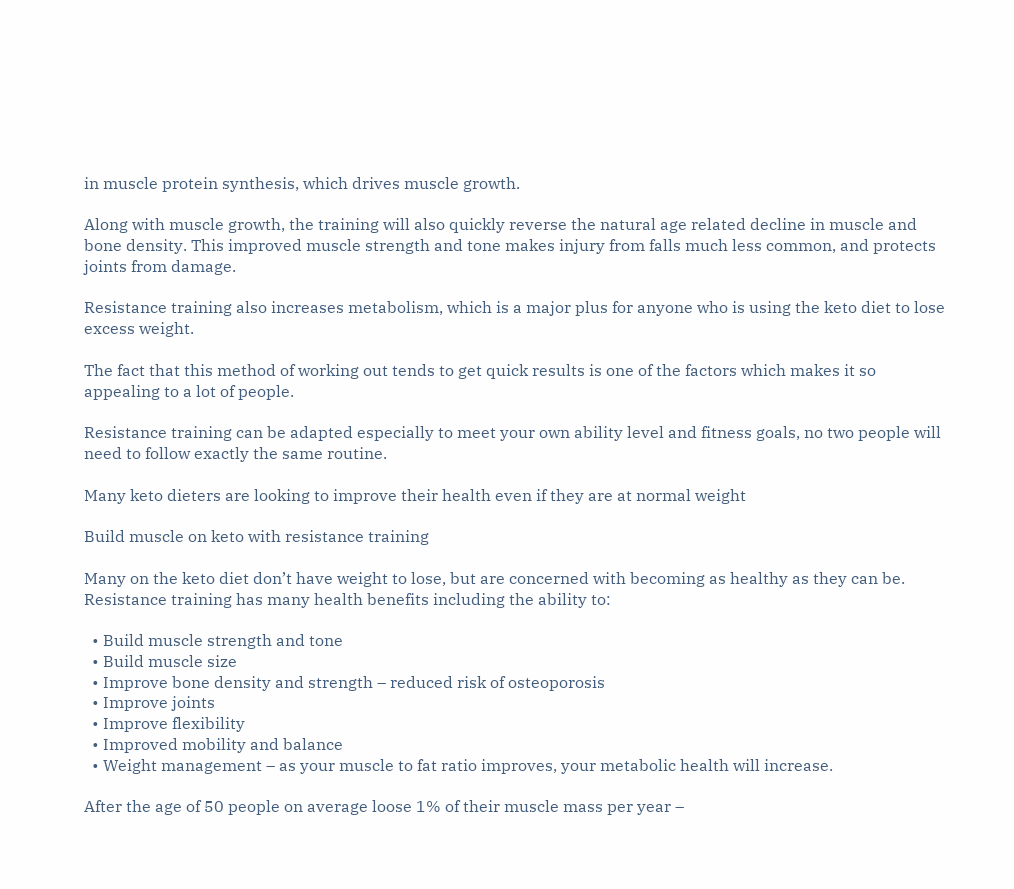in muscle protein synthesis, which drives muscle growth.

Along with muscle growth, the training will also quickly reverse the natural age related decline in muscle and bone density. This improved muscle strength and tone makes injury from falls much less common, and protects joints from damage.

Resistance training also increases metabolism, which is a major plus for anyone who is using the keto diet to lose excess weight.

The fact that this method of working out tends to get quick results is one of the factors which makes it so appealing to a lot of people.

Resistance training can be adapted especially to meet your own ability level and fitness goals, no two people will need to follow exactly the same routine.

Many keto dieters are looking to improve their health even if they are at normal weight

Build muscle on keto with resistance training

Many on the keto diet don’t have weight to lose, but are concerned with becoming as healthy as they can be. Resistance training has many health benefits including the ability to:

  • Build muscle strength and tone
  • Build muscle size
  • Improve bone density and strength – reduced risk of osteoporosis
  • Improve joints
  • Improve flexibility
  • Improved mobility and balance
  • Weight management – as your muscle to fat ratio improves, your metabolic health will increase.

After the age of 50 people on average loose 1% of their muscle mass per year –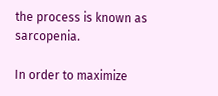the process is known as sarcopenia.

In order to maximize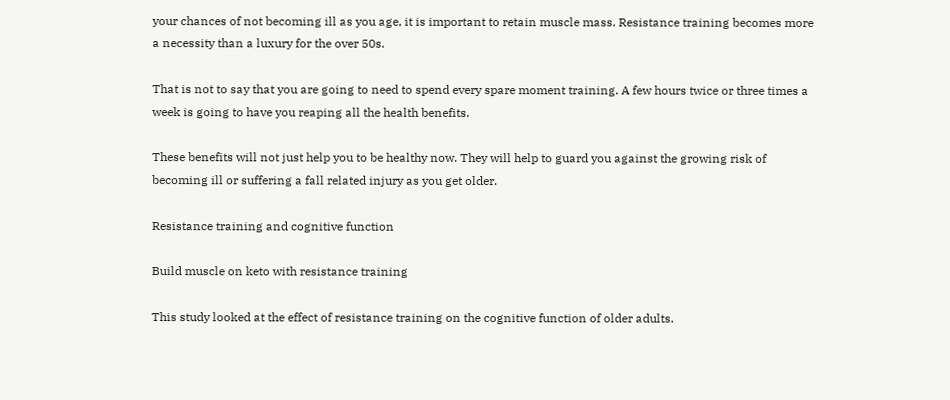your chances of not becoming ill as you age, it is important to retain muscle mass. Resistance training becomes more a necessity than a luxury for the over 50s.

That is not to say that you are going to need to spend every spare moment training. A few hours twice or three times a week is going to have you reaping all the health benefits.

These benefits will not just help you to be healthy now. They will help to guard you against the growing risk of becoming ill or suffering a fall related injury as you get older.

Resistance training and cognitive function

Build muscle on keto with resistance training

This study looked at the effect of resistance training on the cognitive function of older adults.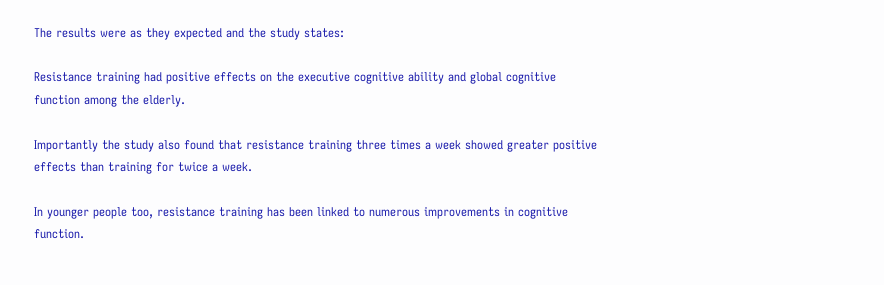The results were as they expected and the study states:

Resistance training had positive effects on the executive cognitive ability and global cognitive function among the elderly.

Importantly the study also found that resistance training three times a week showed greater positive effects than training for twice a week.

In younger people too, resistance training has been linked to numerous improvements in cognitive function.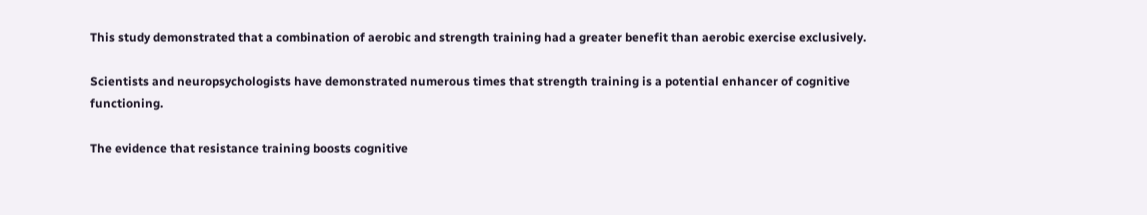This study demonstrated that a combination of aerobic and strength training had a greater benefit than aerobic exercise exclusively.

Scientists and neuropsychologists have demonstrated numerous times that strength training is a potential enhancer of cognitive functioning.

The evidence that resistance training boosts cognitive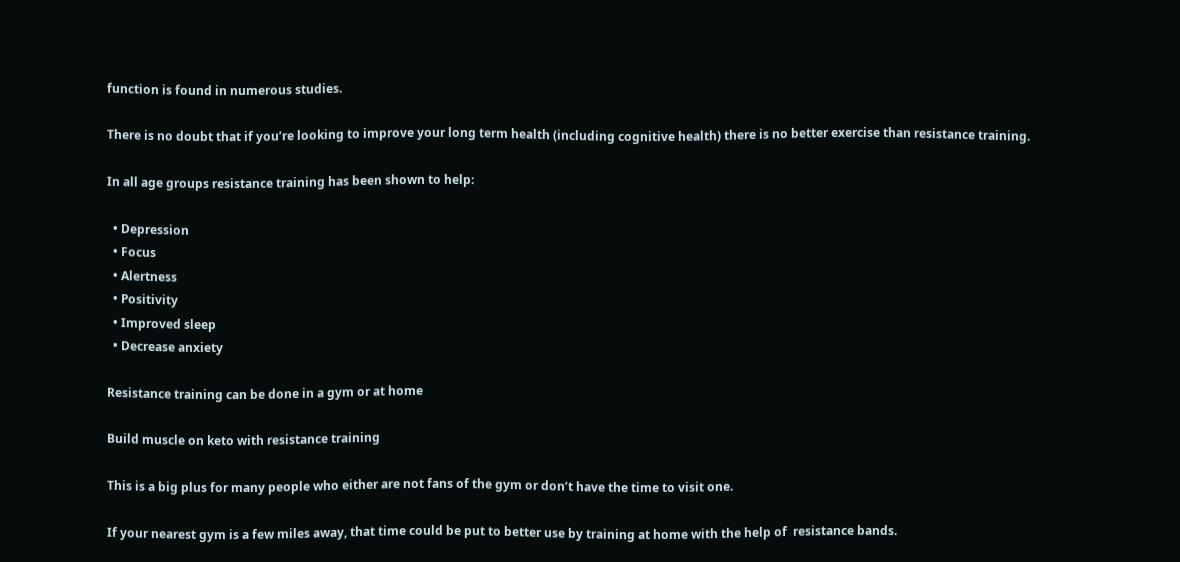function is found in numerous studies.

There is no doubt that if you’re looking to improve your long term health (including cognitive health) there is no better exercise than resistance training.

In all age groups resistance training has been shown to help:

  • Depression
  • Focus
  • Alertness
  • Positivity
  • Improved sleep
  • Decrease anxiety

Resistance training can be done in a gym or at home

Build muscle on keto with resistance training

This is a big plus for many people who either are not fans of the gym or don’t have the time to visit one.

If your nearest gym is a few miles away, that time could be put to better use by training at home with the help of  resistance bands.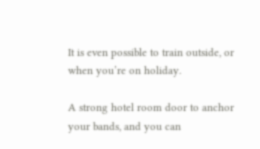It is even possible to train outside, or when you’re on holiday.

A strong hotel room door to anchor your bands, and you can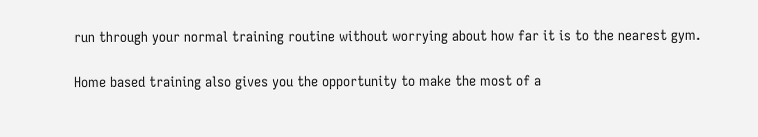run through your normal training routine without worrying about how far it is to the nearest gym.

Home based training also gives you the opportunity to make the most of a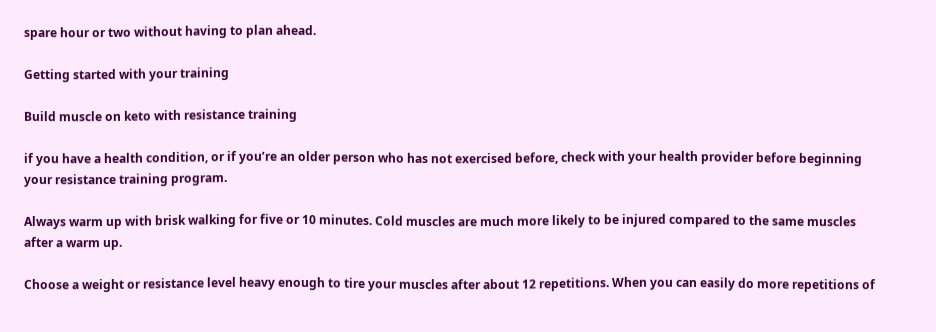spare hour or two without having to plan ahead.

Getting started with your training

Build muscle on keto with resistance training

if you have a health condition, or if you’re an older person who has not exercised before, check with your health provider before beginning your resistance training program.

Always warm up with brisk walking for five or 10 minutes. Cold muscles are much more likely to be injured compared to the same muscles after a warm up.

Choose a weight or resistance level heavy enough to tire your muscles after about 12 repetitions. When you can easily do more repetitions of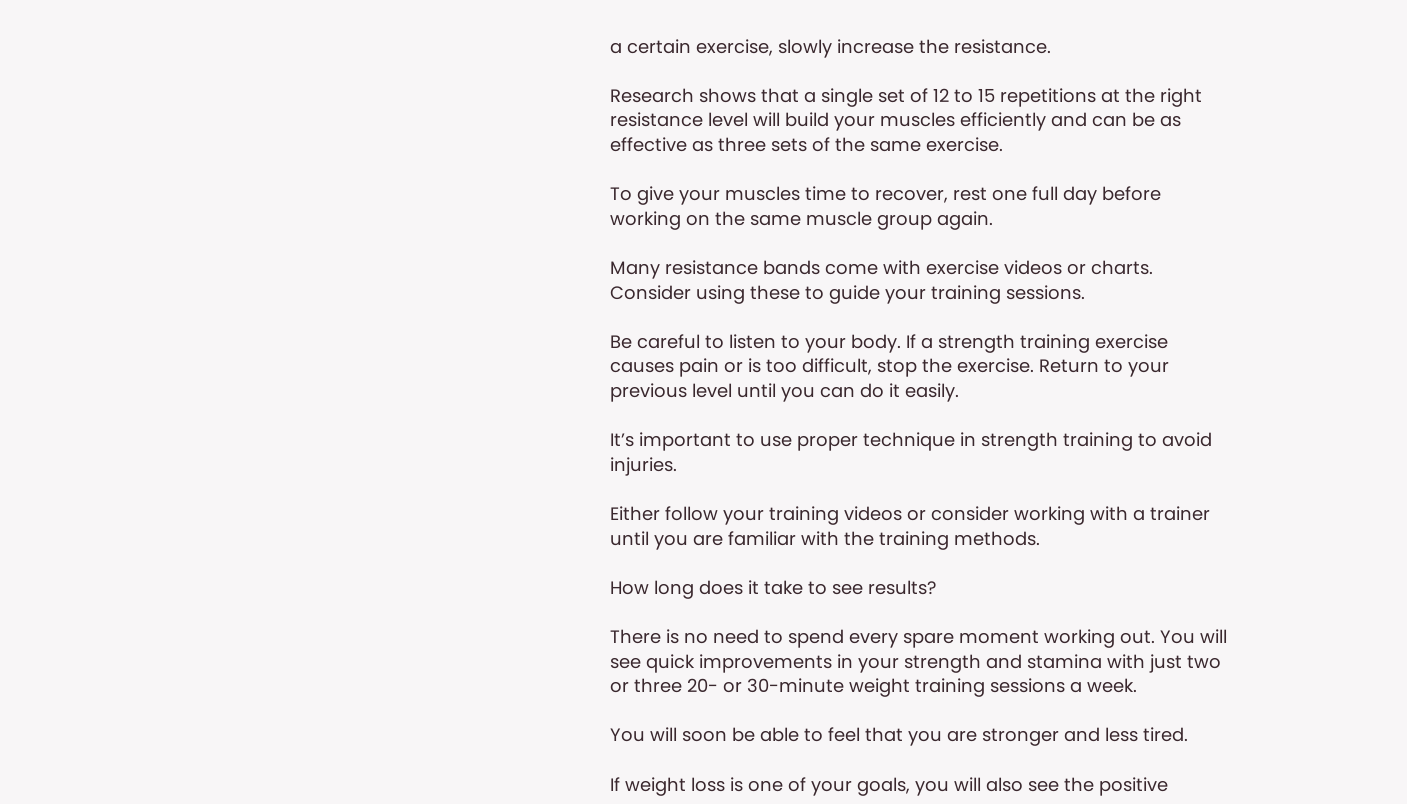a certain exercise, slowly increase the resistance.

Research shows that a single set of 12 to 15 repetitions at the right resistance level will build your muscles efficiently and can be as effective as three sets of the same exercise.

To give your muscles time to recover, rest one full day before working on the same muscle group again.

Many resistance bands come with exercise videos or charts. Consider using these to guide your training sessions.

Be careful to listen to your body. If a strength training exercise causes pain or is too difficult, stop the exercise. Return to your previous level until you can do it easily.

It’s important to use proper technique in strength training to avoid injuries.

Either follow your training videos or consider working with a trainer until you are familiar with the training methods.

How long does it take to see results?

There is no need to spend every spare moment working out. You will see quick improvements in your strength and stamina with just two or three 20- or 30-minute weight training sessions a week.

You will soon be able to feel that you are stronger and less tired.

If weight loss is one of your goals, you will also see the positive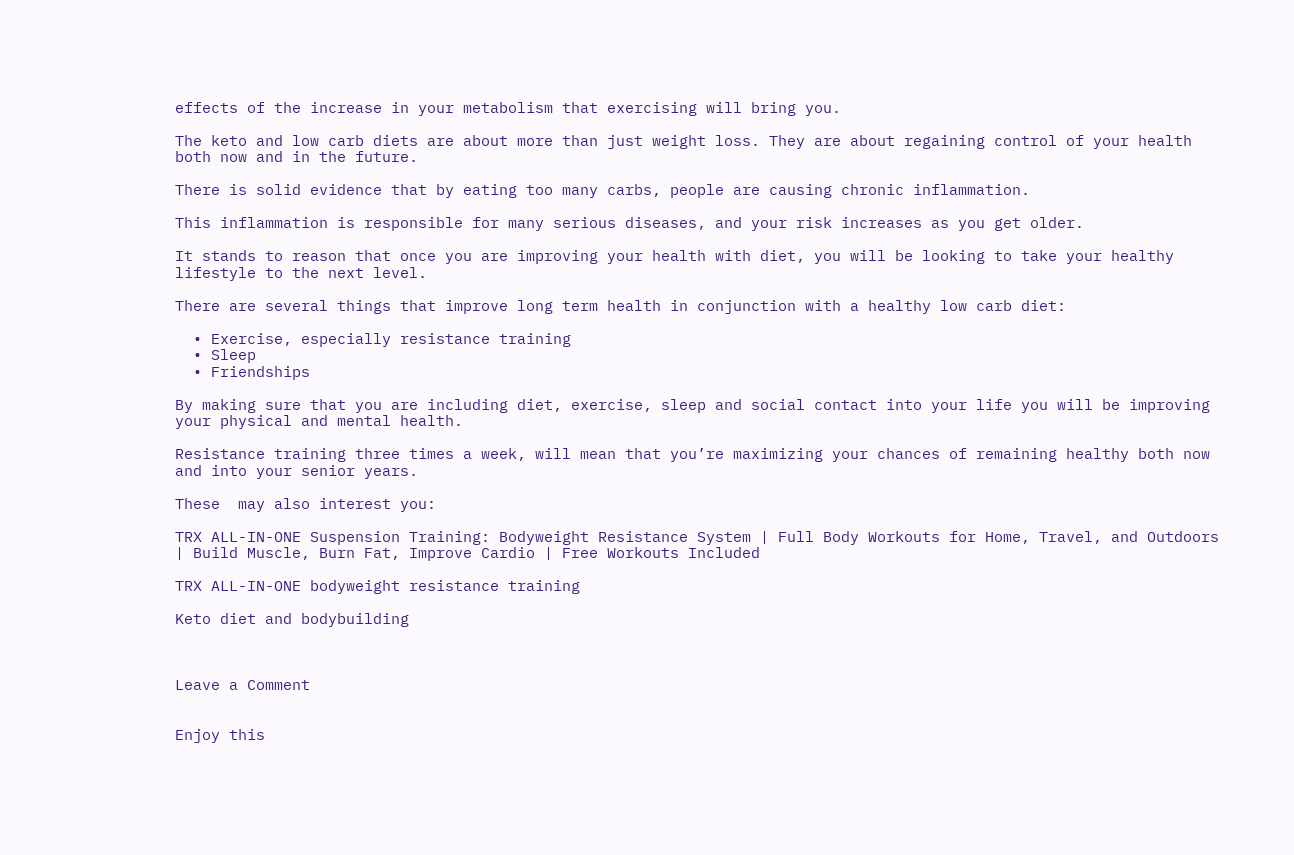effects of the increase in your metabolism that exercising will bring you.

The keto and low carb diets are about more than just weight loss. They are about regaining control of your health both now and in the future.

There is solid evidence that by eating too many carbs, people are causing chronic inflammation.

This inflammation is responsible for many serious diseases, and your risk increases as you get older.

It stands to reason that once you are improving your health with diet, you will be looking to take your healthy lifestyle to the next level.

There are several things that improve long term health in conjunction with a healthy low carb diet:

  • Exercise, especially resistance training
  • Sleep
  • Friendships

By making sure that you are including diet, exercise, sleep and social contact into your life you will be improving your physical and mental health.

Resistance training three times a week, will mean that you’re maximizing your chances of remaining healthy both now and into your senior years.

These  may also interest you:

TRX ALL-IN-ONE Suspension Training: Bodyweight Resistance System | Full Body Workouts for Home, Travel, and Outdoors | Build Muscle, Burn Fat, Improve Cardio | Free Workouts Included

TRX ALL-IN-ONE bodyweight resistance training

Keto diet and bodybuilding



Leave a Comment


Enjoy this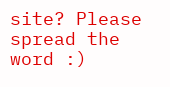site? Please spread the word :)